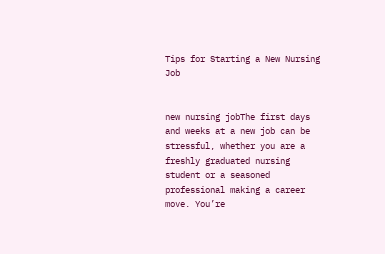Tips for Starting a New Nursing Job


new nursing jobThe first days and weeks at a new job can be stressful, whether you are a freshly graduated nursing student or a seasoned professional making a career move. You’re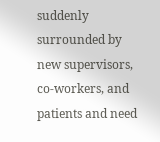suddenly surrounded by new supervisors, co-workers, and patients and need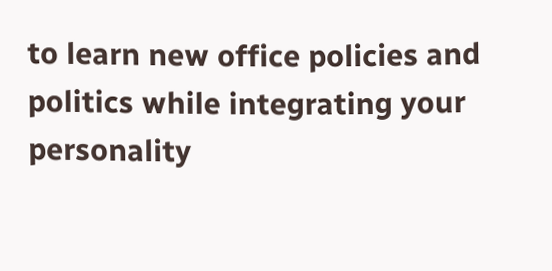to learn new office policies and politics while integrating your personality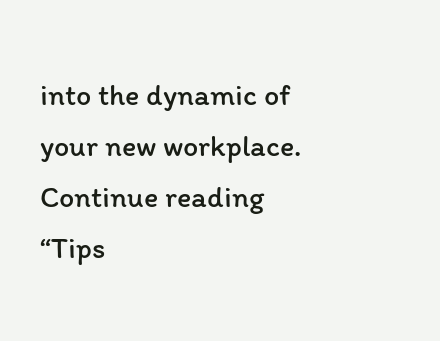into the dynamic of your new workplace. Continue reading “Tips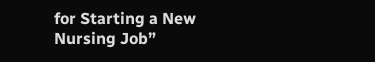for Starting a New Nursing Job”